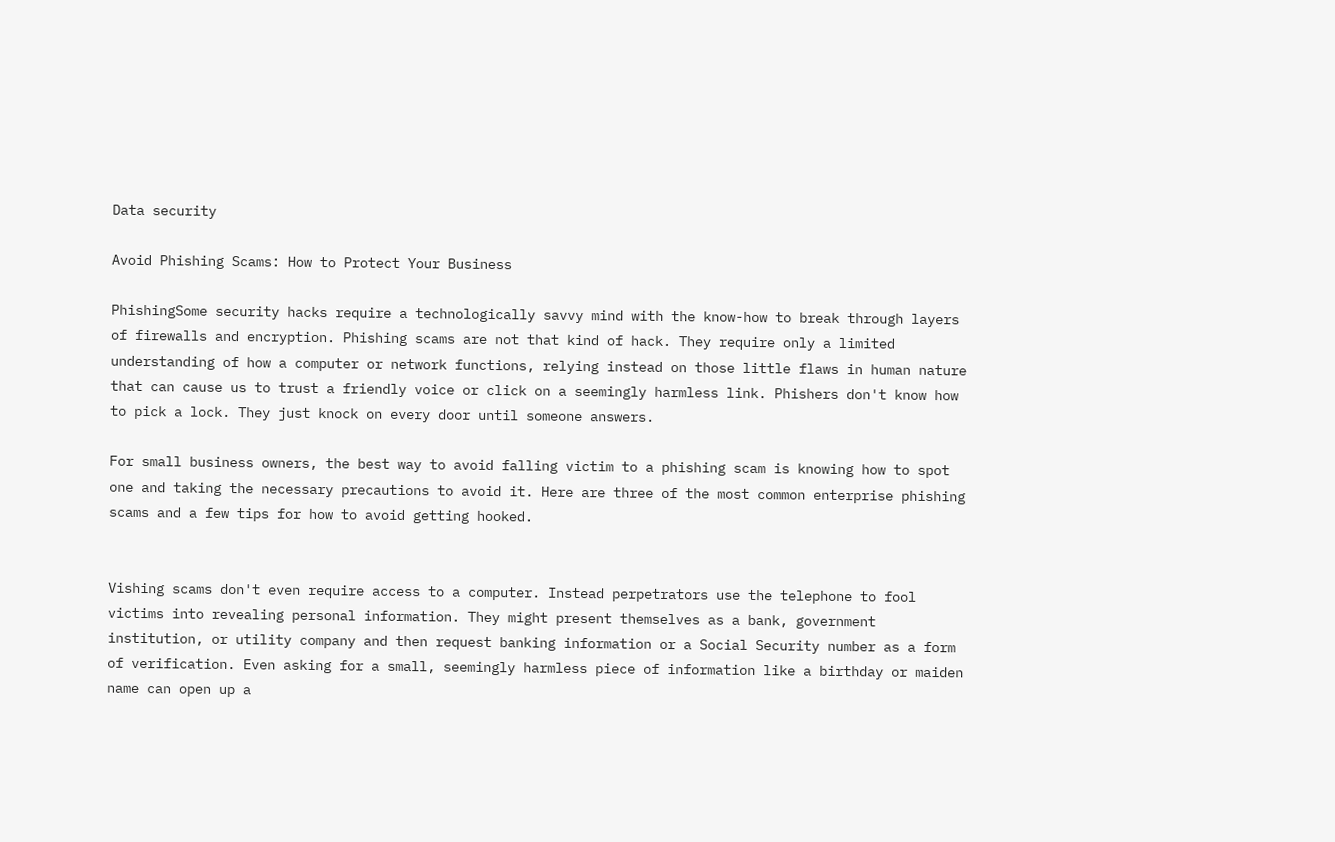Data security

Avoid Phishing Scams: How to Protect Your Business

PhishingSome security hacks require a technologically savvy mind with the know-how to break through layers of firewalls and encryption. Phishing scams are not that kind of hack. They require only a limited understanding of how a computer or network functions, relying instead on those little flaws in human nature that can cause us to trust a friendly voice or click on a seemingly harmless link. Phishers don't know how to pick a lock. They just knock on every door until someone answers.

For small business owners, the best way to avoid falling victim to a phishing scam is knowing how to spot one and taking the necessary precautions to avoid it. Here are three of the most common enterprise phishing scams and a few tips for how to avoid getting hooked.


Vishing scams don't even require access to a computer. Instead perpetrators use the telephone to fool victims into revealing personal information. They might present themselves as a bank, government institution, or utility company and then request banking information or a Social Security number as a form of verification. Even asking for a small, seemingly harmless piece of information like a birthday or maiden name can open up a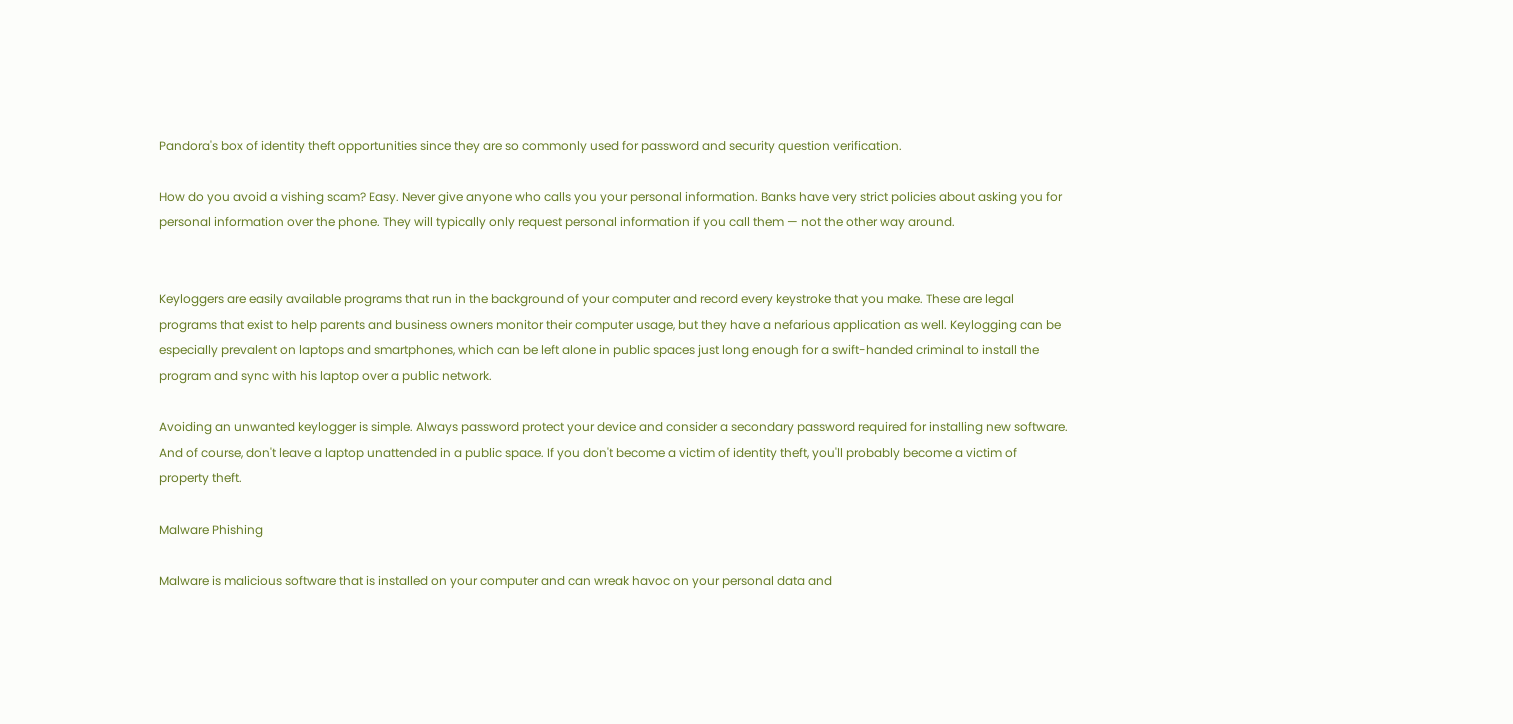Pandora's box of identity theft opportunities since they are so commonly used for password and security question verification.

How do you avoid a vishing scam? Easy. Never give anyone who calls you your personal information. Banks have very strict policies about asking you for personal information over the phone. They will typically only request personal information if you call them — not the other way around.


Keyloggers are easily available programs that run in the background of your computer and record every keystroke that you make. These are legal programs that exist to help parents and business owners monitor their computer usage, but they have a nefarious application as well. Keylogging can be especially prevalent on laptops and smartphones, which can be left alone in public spaces just long enough for a swift-handed criminal to install the program and sync with his laptop over a public network.

Avoiding an unwanted keylogger is simple. Always password protect your device and consider a secondary password required for installing new software. And of course, don't leave a laptop unattended in a public space. If you don't become a victim of identity theft, you'll probably become a victim of property theft.

Malware Phishing

Malware is malicious software that is installed on your computer and can wreak havoc on your personal data and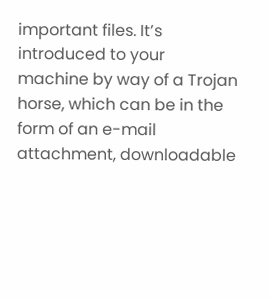important files. It’s introduced to your machine by way of a Trojan horse, which can be in the form of an e-mail attachment, downloadable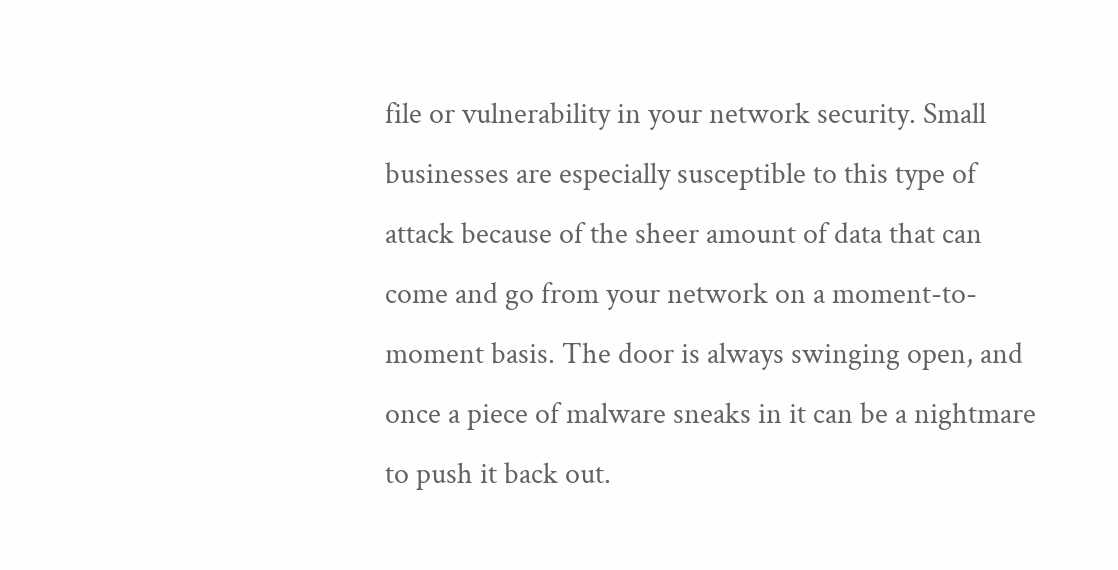file or vulnerability in your network security. Small businesses are especially susceptible to this type of attack because of the sheer amount of data that can come and go from your network on a moment-to-moment basis. The door is always swinging open, and once a piece of malware sneaks in it can be a nightmare to push it back out.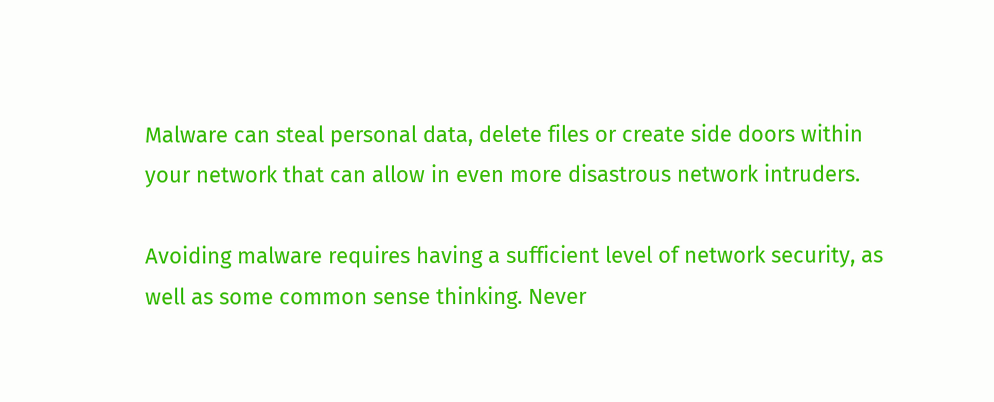Malware can steal personal data, delete files or create side doors within your network that can allow in even more disastrous network intruders.

Avoiding malware requires having a sufficient level of network security, as well as some common sense thinking. Never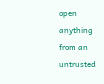open anything from an untrusted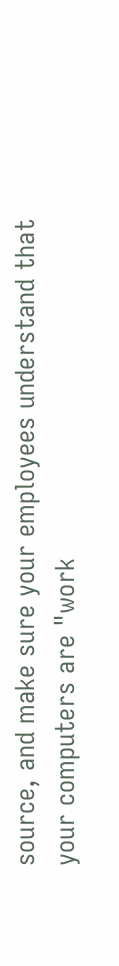source, and make sure your employees understand that your computers are "work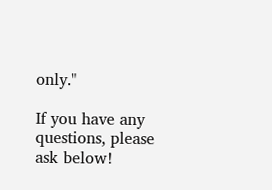only."

If you have any questions, please ask below!